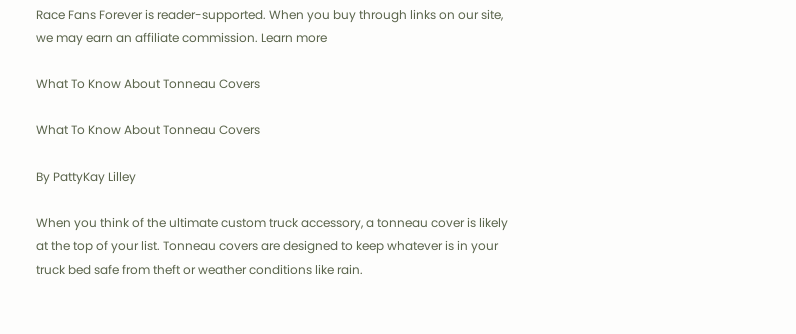Race Fans Forever is reader-supported. When you buy through links on our site, we may earn an affiliate commission. Learn more

What To Know About Tonneau Covers

What To Know About Tonneau Covers

By PattyKay Lilley

When you think of the ultimate custom truck accessory, a tonneau cover is likely at the top of your list. Tonneau covers are designed to keep whatever is in your truck bed safe from theft or weather conditions like rain.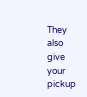They also give your pickup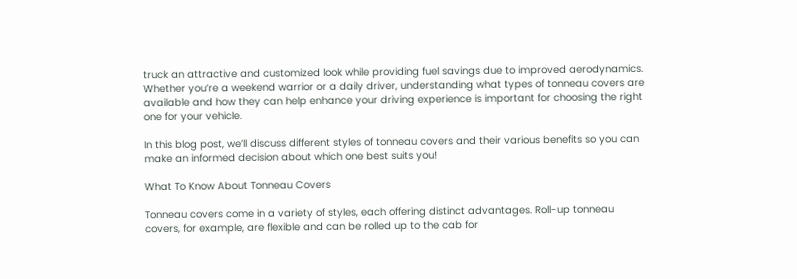truck an attractive and customized look while providing fuel savings due to improved aerodynamics. Whether you’re a weekend warrior or a daily driver, understanding what types of tonneau covers are available and how they can help enhance your driving experience is important for choosing the right one for your vehicle.

In this blog post, we’ll discuss different styles of tonneau covers and their various benefits so you can make an informed decision about which one best suits you!

What To Know About Tonneau Covers

Tonneau covers come in a variety of styles, each offering distinct advantages. Roll-up tonneau covers, for example, are flexible and can be rolled up to the cab for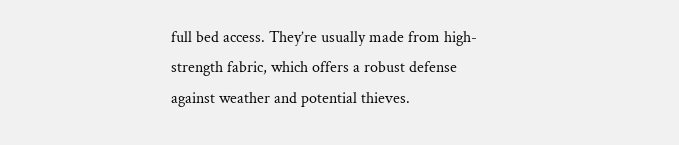full bed access. They’re usually made from high-strength fabric, which offers a robust defense against weather and potential thieves.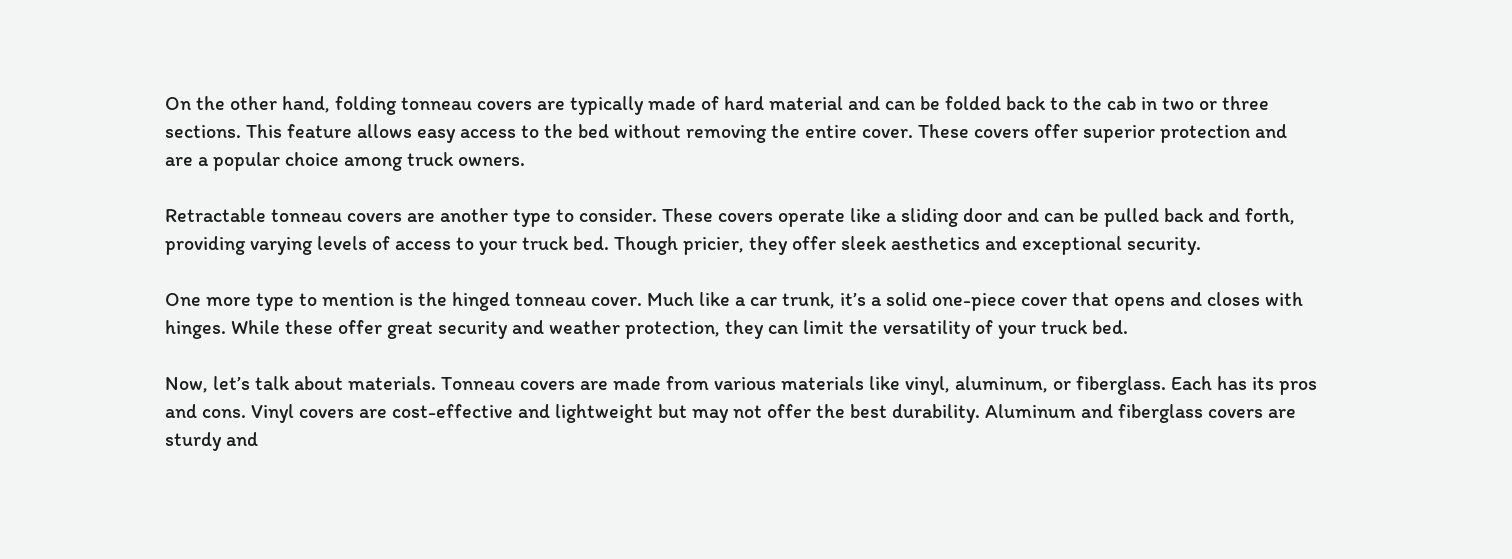On the other hand, folding tonneau covers are typically made of hard material and can be folded back to the cab in two or three sections. This feature allows easy access to the bed without removing the entire cover. These covers offer superior protection and are a popular choice among truck owners.

Retractable tonneau covers are another type to consider. These covers operate like a sliding door and can be pulled back and forth, providing varying levels of access to your truck bed. Though pricier, they offer sleek aesthetics and exceptional security.

One more type to mention is the hinged tonneau cover. Much like a car trunk, it’s a solid one-piece cover that opens and closes with hinges. While these offer great security and weather protection, they can limit the versatility of your truck bed.

Now, let’s talk about materials. Tonneau covers are made from various materials like vinyl, aluminum, or fiberglass. Each has its pros and cons. Vinyl covers are cost-effective and lightweight but may not offer the best durability. Aluminum and fiberglass covers are sturdy and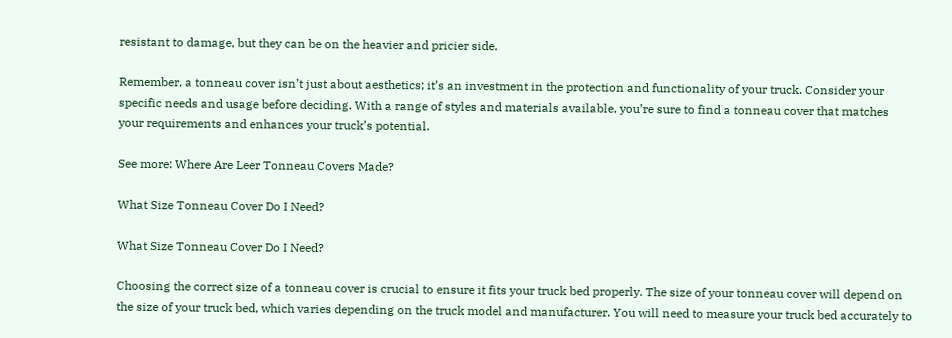resistant to damage, but they can be on the heavier and pricier side.

Remember, a tonneau cover isn’t just about aesthetics; it’s an investment in the protection and functionality of your truck. Consider your specific needs and usage before deciding. With a range of styles and materials available, you’re sure to find a tonneau cover that matches your requirements and enhances your truck’s potential.

See more: Where Are Leer Tonneau Covers Made?

What Size Tonneau Cover Do I Need?

What Size Tonneau Cover Do I Need?

Choosing the correct size of a tonneau cover is crucial to ensure it fits your truck bed properly. The size of your tonneau cover will depend on the size of your truck bed, which varies depending on the truck model and manufacturer. You will need to measure your truck bed accurately to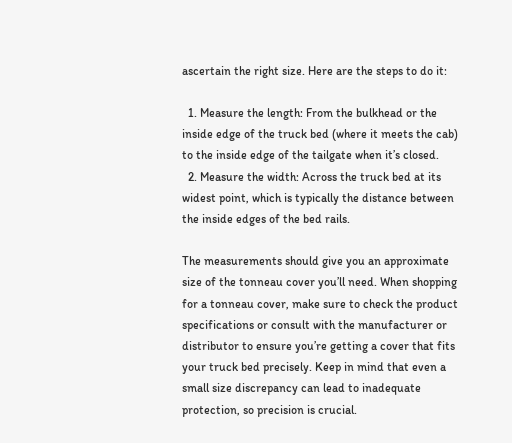ascertain the right size. Here are the steps to do it:

  1. Measure the length: From the bulkhead or the inside edge of the truck bed (where it meets the cab) to the inside edge of the tailgate when it’s closed.
  2. Measure the width: Across the truck bed at its widest point, which is typically the distance between the inside edges of the bed rails.

The measurements should give you an approximate size of the tonneau cover you’ll need. When shopping for a tonneau cover, make sure to check the product specifications or consult with the manufacturer or distributor to ensure you’re getting a cover that fits your truck bed precisely. Keep in mind that even a small size discrepancy can lead to inadequate protection, so precision is crucial.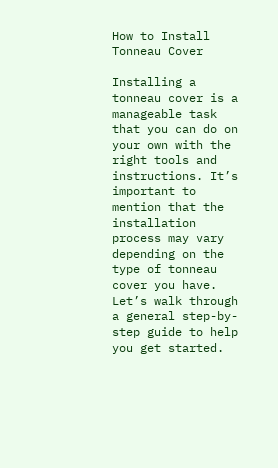How to Install Tonneau Cover

Installing a tonneau cover is a manageable task that you can do on your own with the right tools and instructions. It’s important to mention that the installation process may vary depending on the type of tonneau cover you have. Let’s walk through a general step-by-step guide to help you get started.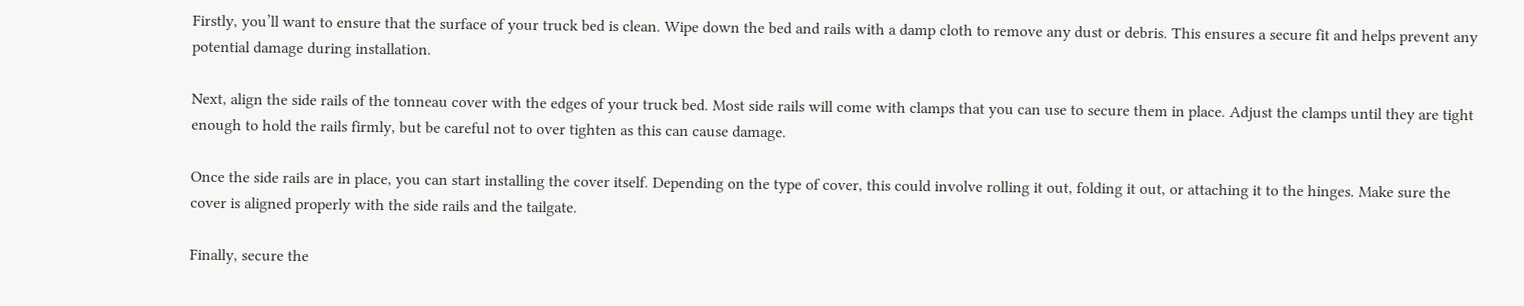Firstly, you’ll want to ensure that the surface of your truck bed is clean. Wipe down the bed and rails with a damp cloth to remove any dust or debris. This ensures a secure fit and helps prevent any potential damage during installation.

Next, align the side rails of the tonneau cover with the edges of your truck bed. Most side rails will come with clamps that you can use to secure them in place. Adjust the clamps until they are tight enough to hold the rails firmly, but be careful not to over tighten as this can cause damage.

Once the side rails are in place, you can start installing the cover itself. Depending on the type of cover, this could involve rolling it out, folding it out, or attaching it to the hinges. Make sure the cover is aligned properly with the side rails and the tailgate.

Finally, secure the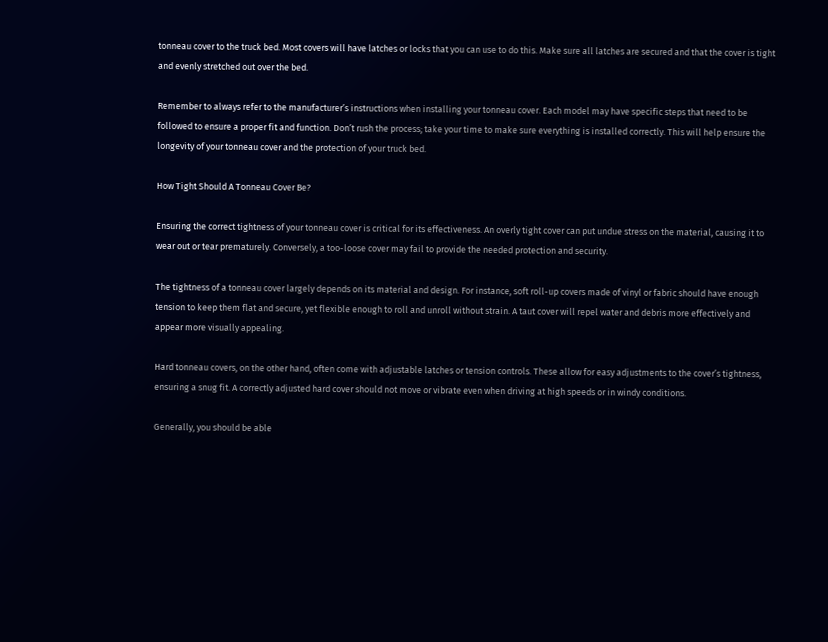tonneau cover to the truck bed. Most covers will have latches or locks that you can use to do this. Make sure all latches are secured and that the cover is tight and evenly stretched out over the bed.

Remember to always refer to the manufacturer’s instructions when installing your tonneau cover. Each model may have specific steps that need to be followed to ensure a proper fit and function. Don’t rush the process; take your time to make sure everything is installed correctly. This will help ensure the longevity of your tonneau cover and the protection of your truck bed.

How Tight Should A Tonneau Cover Be?

Ensuring the correct tightness of your tonneau cover is critical for its effectiveness. An overly tight cover can put undue stress on the material, causing it to wear out or tear prematurely. Conversely, a too-loose cover may fail to provide the needed protection and security.

The tightness of a tonneau cover largely depends on its material and design. For instance, soft roll-up covers made of vinyl or fabric should have enough tension to keep them flat and secure, yet flexible enough to roll and unroll without strain. A taut cover will repel water and debris more effectively and appear more visually appealing.

Hard tonneau covers, on the other hand, often come with adjustable latches or tension controls. These allow for easy adjustments to the cover’s tightness, ensuring a snug fit. A correctly adjusted hard cover should not move or vibrate even when driving at high speeds or in windy conditions.

Generally, you should be able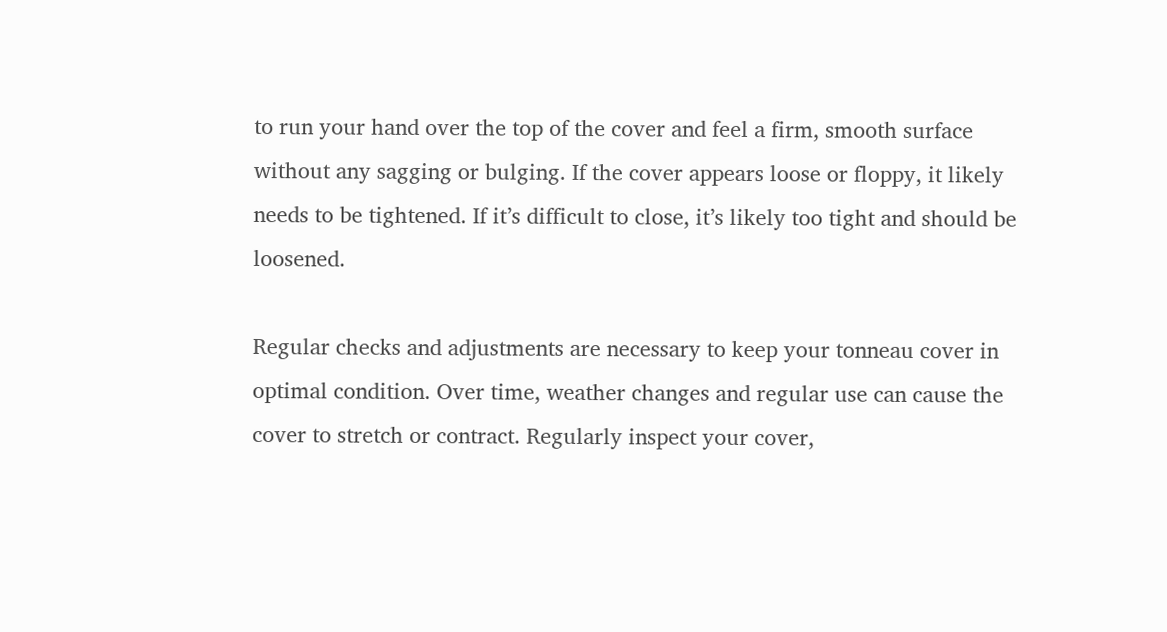to run your hand over the top of the cover and feel a firm, smooth surface without any sagging or bulging. If the cover appears loose or floppy, it likely needs to be tightened. If it’s difficult to close, it’s likely too tight and should be loosened.

Regular checks and adjustments are necessary to keep your tonneau cover in optimal condition. Over time, weather changes and regular use can cause the cover to stretch or contract. Regularly inspect your cover,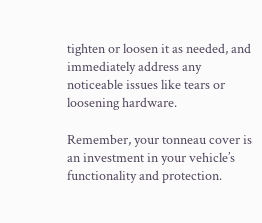tighten or loosen it as needed, and immediately address any noticeable issues like tears or loosening hardware.

Remember, your tonneau cover is an investment in your vehicle’s functionality and protection.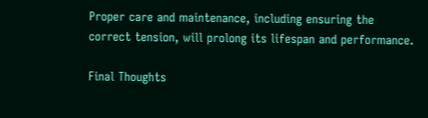Proper care and maintenance, including ensuring the correct tension, will prolong its lifespan and performance.

Final Thoughts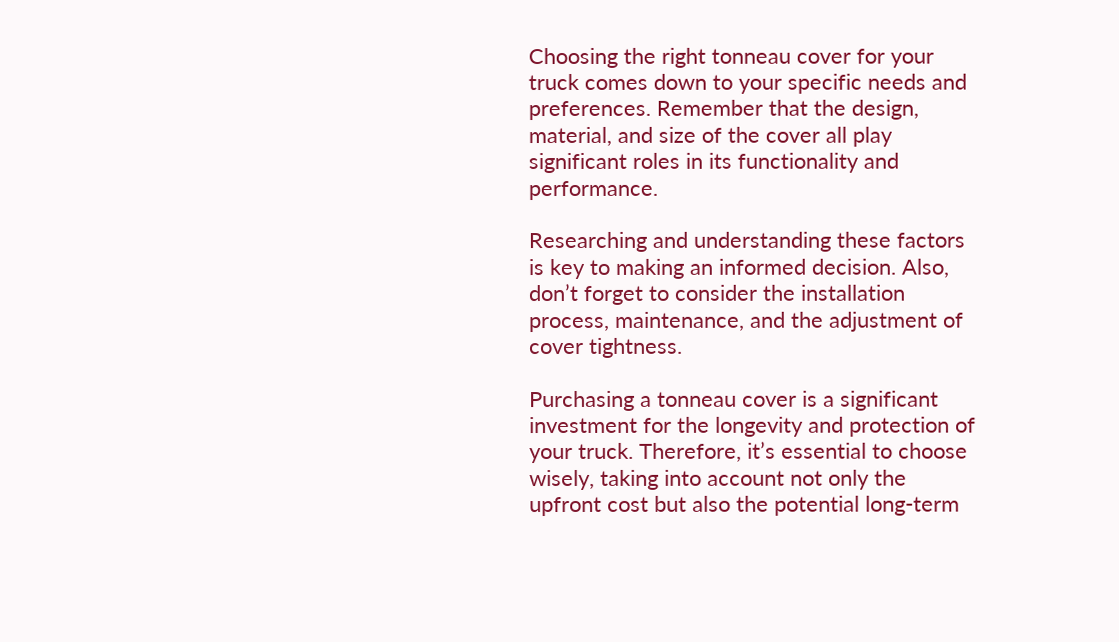Choosing the right tonneau cover for your truck comes down to your specific needs and preferences. Remember that the design, material, and size of the cover all play significant roles in its functionality and performance.

Researching and understanding these factors is key to making an informed decision. Also, don’t forget to consider the installation process, maintenance, and the adjustment of cover tightness.

Purchasing a tonneau cover is a significant investment for the longevity and protection of your truck. Therefore, it’s essential to choose wisely, taking into account not only the upfront cost but also the potential long-term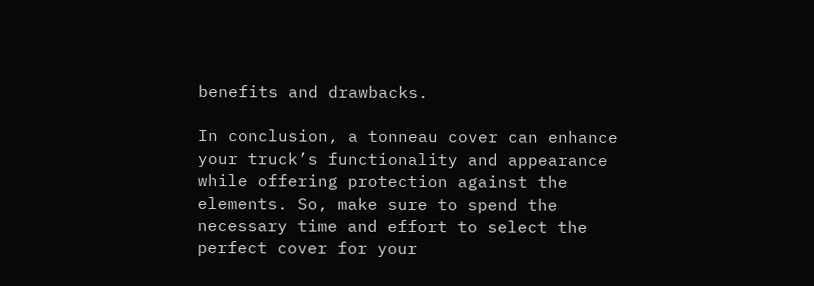benefits and drawbacks.

In conclusion, a tonneau cover can enhance your truck’s functionality and appearance while offering protection against the elements. So, make sure to spend the necessary time and effort to select the perfect cover for your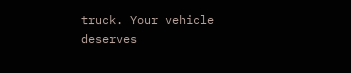truck. Your vehicle deserves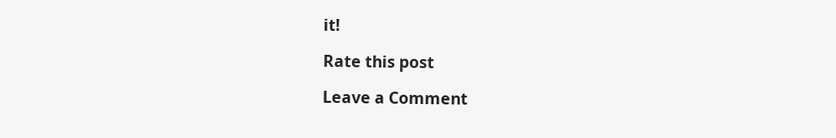it!

Rate this post

Leave a Comment